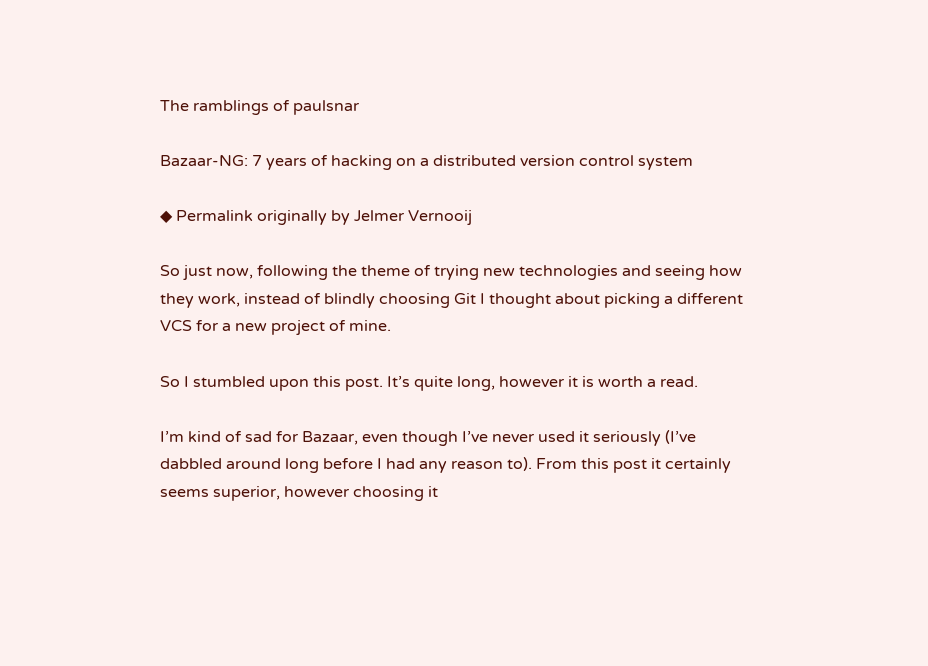The ramblings of paulsnar

Bazaar-NG: 7 years of hacking on a distributed version control system

◆ Permalink originally by Jelmer Vernooij

So just now, following the theme of trying new technologies and seeing how they work, instead of blindly choosing Git I thought about picking a different VCS for a new project of mine.

So I stumbled upon this post. It’s quite long, however it is worth a read.

I’m kind of sad for Bazaar, even though I’ve never used it seriously (I’ve dabbled around long before I had any reason to). From this post it certainly seems superior, however choosing it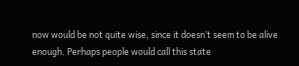now would be not quite wise, since it doesn’t seem to be alive enough. Perhaps people would call this state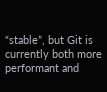“stable”, but Git is currently both more performant and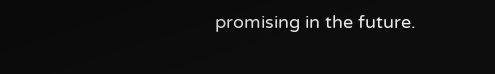promising in the future.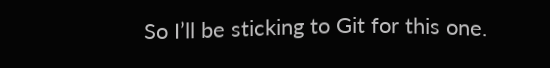So I’ll be sticking to Git for this one.